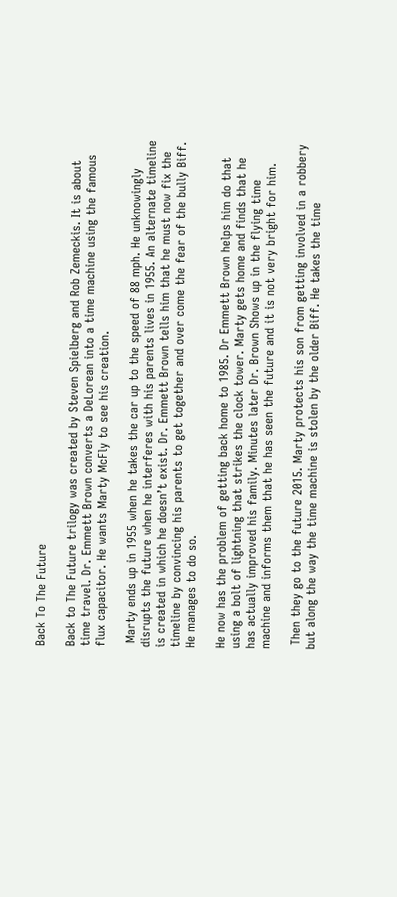Back To The Future

Back to The Future trilogy was created by Steven Spielberg and Rob Zemeckis. It is about time travel. Dr. Emmett Brown converts a DeLorean into a time machine using the famous flux capacitor. He wants Marty McFly to see his creation.

 Marty ends up in 1955 when he takes the car up to the speed of 88 mph. He unknowingly disrupts the future when he interferes with his parents lives in 1955. An alternate timeline is created in which he doesn’t exist. Dr. Emmett Brown tells him that he must now fix the timeline by convincing his parents to get together and over come the fear of the bully Biff. He manages to do so.

He now has the problem of getting back home to 1985. Dr Emmett Brown helps him do that using a bolt of lightning that strikes the clock tower. Marty gets home and finds that he has actually improved his family. Minutes later Dr. Brown Shows up in the flying time machine and informs them that he has seen the future and it is not very bright for him.

 Then they go to the future 2015. Marty protects his son from getting involved in a robbery but along the way the time machine is stolen by the older Biff. He takes the time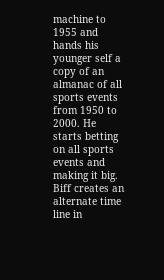machine to 1955 and hands his younger self a copy of an almanac of all sports events from 1950 to 2000. He starts betting on all sports events and making it big. Biff creates an alternate time line in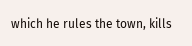which he rules the town, kills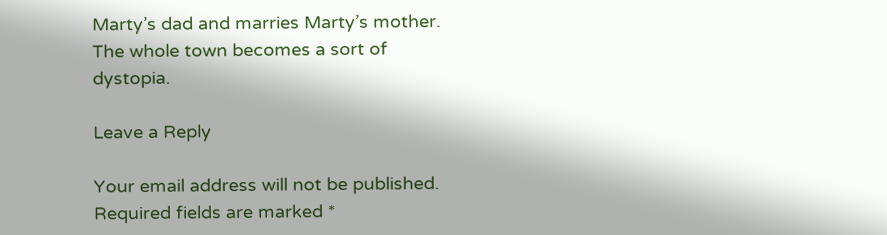Marty’s dad and marries Marty’s mother. The whole town becomes a sort of dystopia.

Leave a Reply

Your email address will not be published. Required fields are marked *